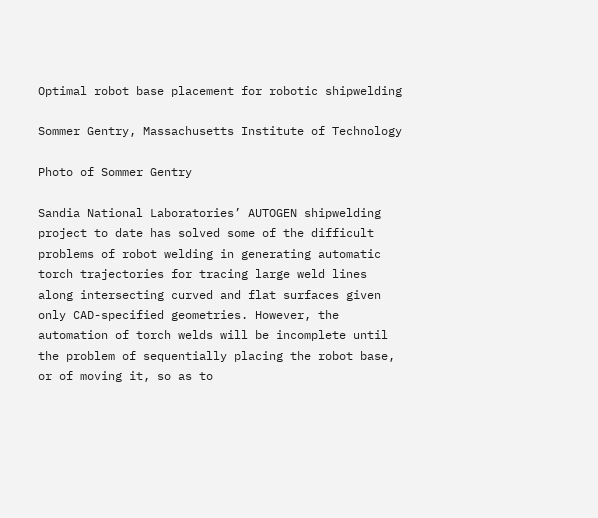Optimal robot base placement for robotic shipwelding

Sommer Gentry, Massachusetts Institute of Technology

Photo of Sommer Gentry

Sandia National Laboratories’ AUTOGEN shipwelding project to date has solved some of the difficult problems of robot welding in generating automatic torch trajectories for tracing large weld lines along intersecting curved and flat surfaces given only CAD-specified geometries. However, the automation of torch welds will be incomplete until the problem of sequentially placing the robot base, or of moving it, so as to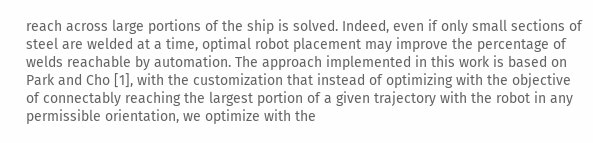reach across large portions of the ship is solved. Indeed, even if only small sections of steel are welded at a time, optimal robot placement may improve the percentage of welds reachable by automation. The approach implemented in this work is based on Park and Cho [1], with the customization that instead of optimizing with the objective of connectably reaching the largest portion of a given trajectory with the robot in any permissible orientation, we optimize with the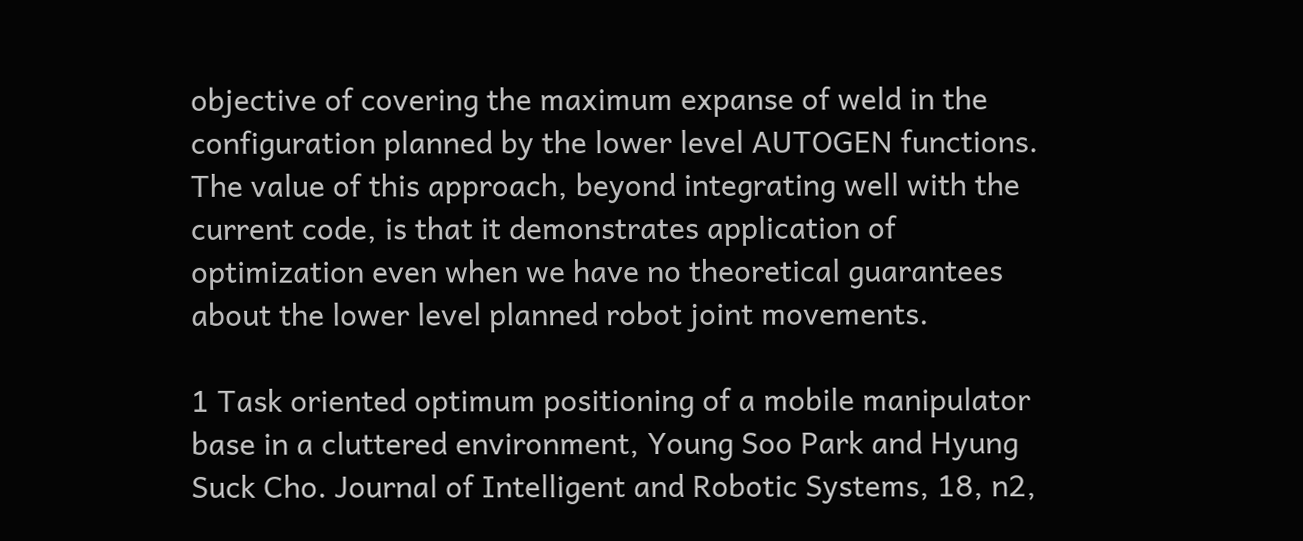objective of covering the maximum expanse of weld in the configuration planned by the lower level AUTOGEN functions. The value of this approach, beyond integrating well with the current code, is that it demonstrates application of optimization even when we have no theoretical guarantees about the lower level planned robot joint movements.

1 Task oriented optimum positioning of a mobile manipulator base in a cluttered environment, Young Soo Park and Hyung Suck Cho. Journal of Intelligent and Robotic Systems, 18, n2,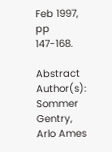Feb 1997, pp 147-168.

Abstract Author(s): Sommer Gentry, Arlo Ames